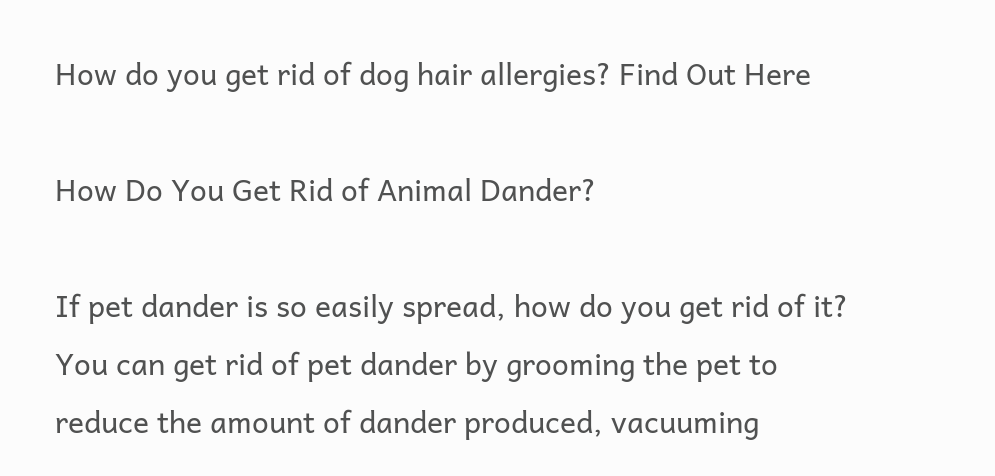How do you get rid of dog hair allergies? Find Out Here

How Do You Get Rid of Animal Dander?

If pet dander is so easily spread, how do you get rid of it? You can get rid of pet dander by grooming the pet to reduce the amount of dander produced, vacuuming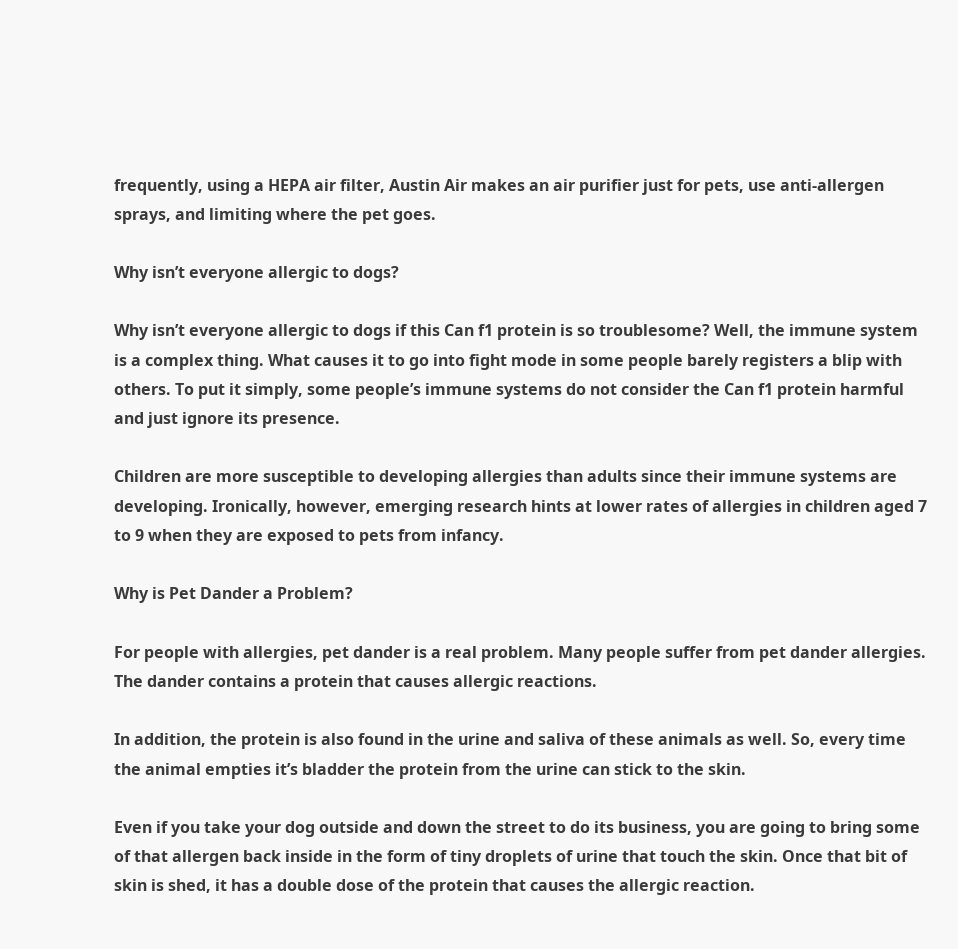frequently, using a HEPA air filter, Austin Air makes an air purifier just for pets, use anti-allergen sprays, and limiting where the pet goes.

Why isn’t everyone allergic to dogs?

Why isn’t everyone allergic to dogs if this Can f1 protein is so troublesome? Well, the immune system is a complex thing. What causes it to go into fight mode in some people barely registers a blip with others. To put it simply, some people’s immune systems do not consider the Can f1 protein harmful and just ignore its presence.

Children are more susceptible to developing allergies than adults since their immune systems are developing. Ironically, however, emerging research hints at lower rates of allergies in children aged 7 to 9 when they are exposed to pets from infancy.

Why is Pet Dander a Problem?

For people with allergies, pet dander is a real problem. Many people suffer from pet dander allergies. The dander contains a protein that causes allergic reactions.

In addition, the protein is also found in the urine and saliva of these animals as well. So, every time the animal empties it’s bladder the protein from the urine can stick to the skin.

Even if you take your dog outside and down the street to do its business, you are going to bring some of that allergen back inside in the form of tiny droplets of urine that touch the skin. Once that bit of skin is shed, it has a double dose of the protein that causes the allergic reaction.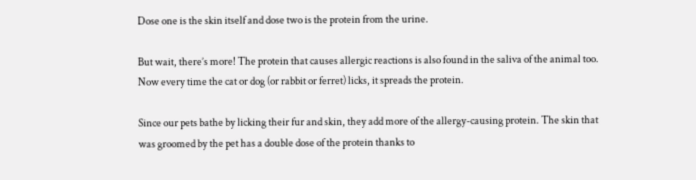Dose one is the skin itself and dose two is the protein from the urine.

But wait, there’s more! The protein that causes allergic reactions is also found in the saliva of the animal too. Now every time the cat or dog (or rabbit or ferret) licks, it spreads the protein.

Since our pets bathe by licking their fur and skin, they add more of the allergy-causing protein. The skin that was groomed by the pet has a double dose of the protein thanks to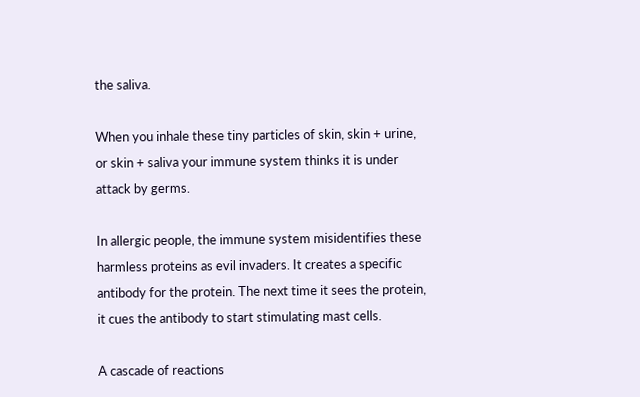the saliva.

When you inhale these tiny particles of skin, skin + urine, or skin + saliva your immune system thinks it is under attack by germs.

In allergic people, the immune system misidentifies these harmless proteins as evil invaders. It creates a specific antibody for the protein. The next time it sees the protein, it cues the antibody to start stimulating mast cells.

A cascade of reactions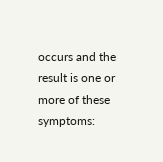occurs and the result is one or more of these symptoms: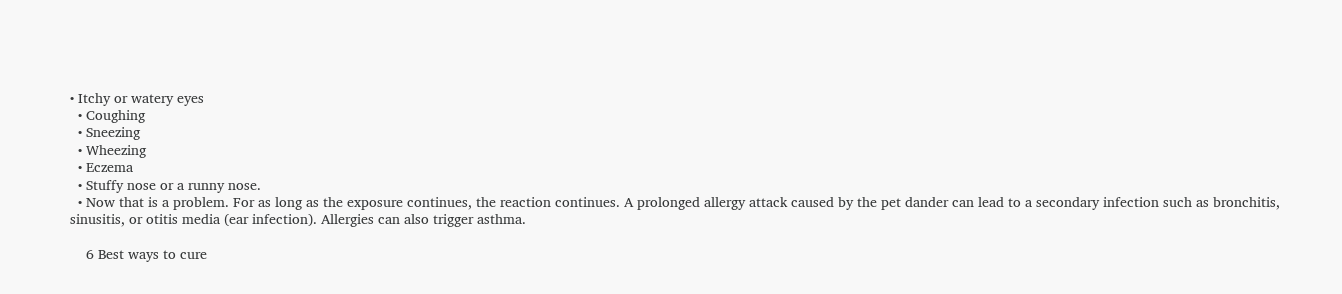• Itchy or watery eyes
  • Coughing
  • Sneezing
  • Wheezing
  • Eczema
  • Stuffy nose or a runny nose.
  • Now that is a problem. For as long as the exposure continues, the reaction continues. A prolonged allergy attack caused by the pet dander can lead to a secondary infection such as bronchitis, sinusitis, or otitis media (ear infection). Allergies can also trigger asthma.

    6 Best ways to cure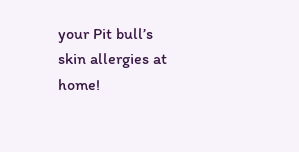your Pit bull’s skin allergies at home!